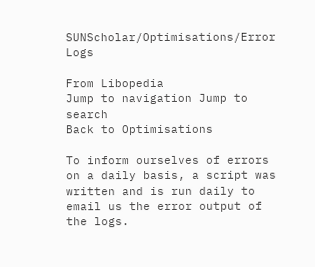SUNScholar/Optimisations/Error Logs

From Libopedia
Jump to navigation Jump to search
Back to Optimisations

To inform ourselves of errors on a daily basis, a script was written and is run daily to email us the error output of the logs.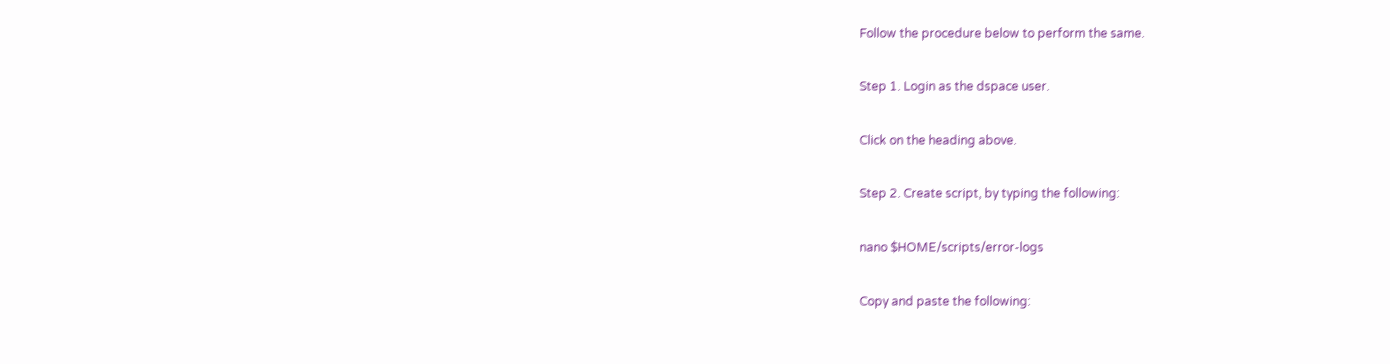Follow the procedure below to perform the same.

Step 1. Login as the dspace user.

Click on the heading above.

Step 2. Create script, by typing the following:

nano $HOME/scripts/error-logs

Copy and paste the following: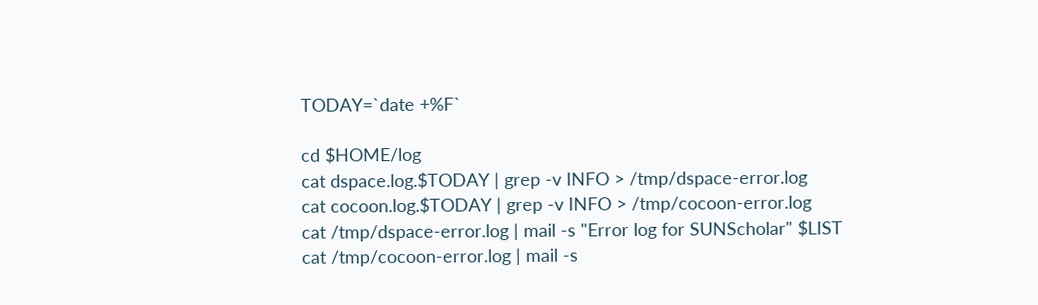TODAY=`date +%F`

cd $HOME/log
cat dspace.log.$TODAY | grep -v INFO > /tmp/dspace-error.log
cat cocoon.log.$TODAY | grep -v INFO > /tmp/cocoon-error.log
cat /tmp/dspace-error.log | mail -s "Error log for SUNScholar" $LIST
cat /tmp/cocoon-error.log | mail -s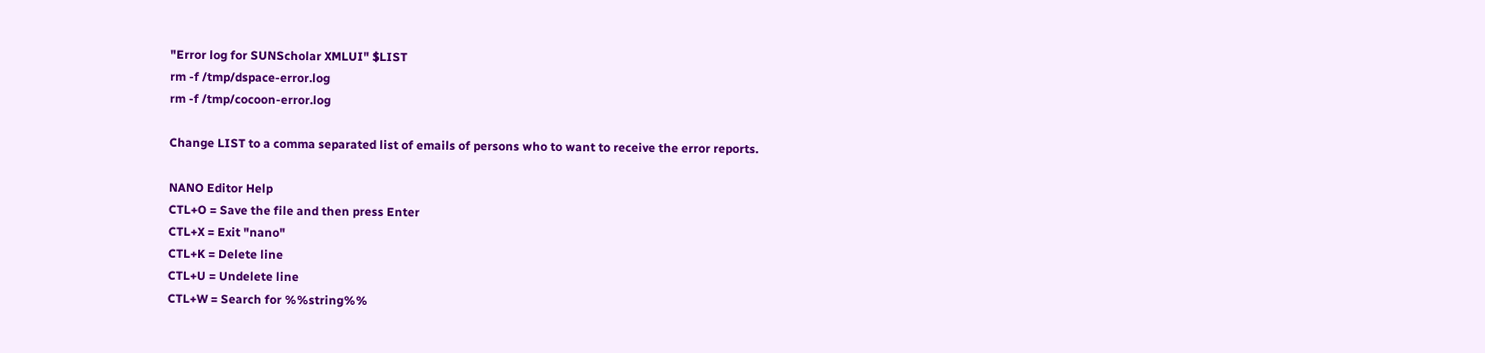"Error log for SUNScholar XMLUI" $LIST
rm -f /tmp/dspace-error.log
rm -f /tmp/cocoon-error.log

Change LIST to a comma separated list of emails of persons who to want to receive the error reports.

NANO Editor Help
CTL+O = Save the file and then press Enter
CTL+X = Exit "nano"
CTL+K = Delete line
CTL+U = Undelete line
CTL+W = Search for %%string%%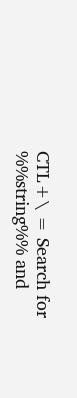CTL+\ = Search for %%string%% and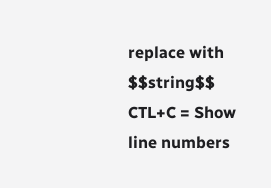replace with $$string$$
CTL+C = Show line numbers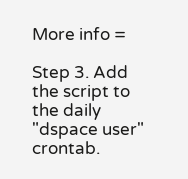More info =

Step 3. Add the script to the daily "dspace user" crontab.